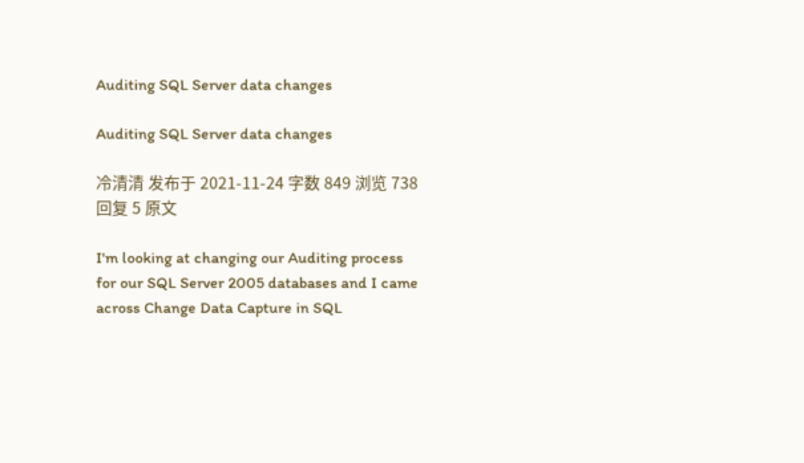Auditing SQL Server data changes

Auditing SQL Server data changes

冷清清 发布于 2021-11-24 字数 849 浏览 738 回复 5 原文

I'm looking at changing our Auditing process for our SQL Server 2005 databases and I came across Change Data Capture in SQL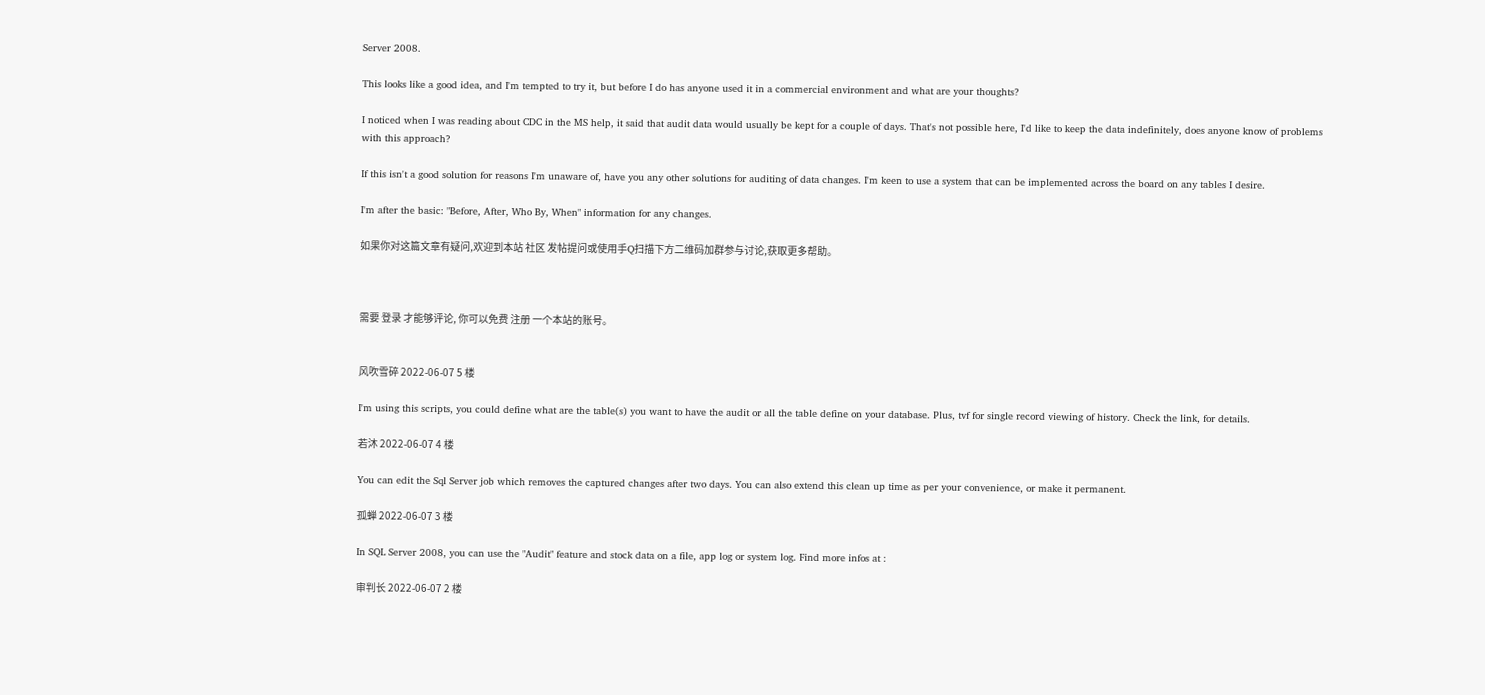Server 2008.

This looks like a good idea, and I'm tempted to try it, but before I do has anyone used it in a commercial environment and what are your thoughts?

I noticed when I was reading about CDC in the MS help, it said that audit data would usually be kept for a couple of days. That's not possible here, I'd like to keep the data indefinitely, does anyone know of problems with this approach?

If this isn't a good solution for reasons I'm unaware of, have you any other solutions for auditing of data changes. I'm keen to use a system that can be implemented across the board on any tables I desire.

I'm after the basic: "Before, After, Who By, When" information for any changes.

如果你对这篇文章有疑问,欢迎到本站 社区 发帖提问或使用手Q扫描下方二维码加群参与讨论,获取更多帮助。



需要 登录 才能够评论, 你可以免费 注册 一个本站的账号。


风吹雪碎 2022-06-07 5 楼

I'm using this scripts, you could define what are the table(s) you want to have the audit or all the table define on your database. Plus, tvf for single record viewing of history. Check the link, for details.

若沐 2022-06-07 4 楼

You can edit the Sql Server job which removes the captured changes after two days. You can also extend this clean up time as per your convenience, or make it permanent.

孤蝉 2022-06-07 3 楼

In SQL Server 2008, you can use the "Audit" feature and stock data on a file, app log or system log. Find more infos at :

审判长 2022-06-07 2 楼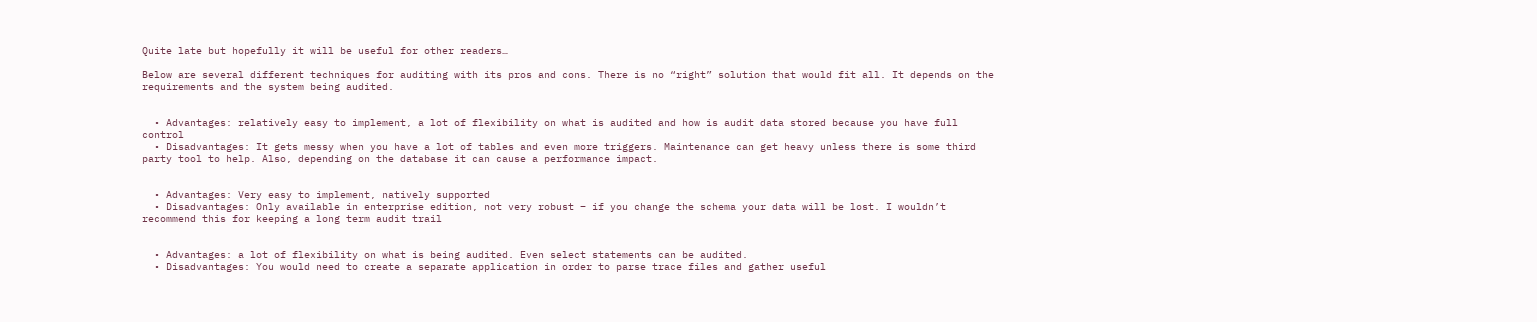Quite late but hopefully it will be useful for other readers…

Below are several different techniques for auditing with its pros and cons. There is no “right” solution that would fit all. It depends on the requirements and the system being audited.


  • Advantages: relatively easy to implement, a lot of flexibility on what is audited and how is audit data stored because you have full control
  • Disadvantages: It gets messy when you have a lot of tables and even more triggers. Maintenance can get heavy unless there is some third party tool to help. Also, depending on the database it can cause a performance impact.


  • Advantages: Very easy to implement, natively supported
  • Disadvantages: Only available in enterprise edition, not very robust – if you change the schema your data will be lost. I wouldn’t recommend this for keeping a long term audit trail


  • Advantages: a lot of flexibility on what is being audited. Even select statements can be audited.
  • Disadvantages: You would need to create a separate application in order to parse trace files and gather useful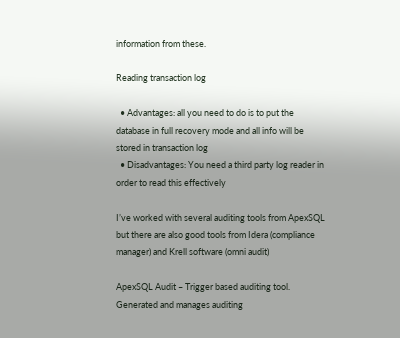information from these.

Reading transaction log

  • Advantages: all you need to do is to put the database in full recovery mode and all info will be stored in transaction log
  • Disadvantages: You need a third party log reader in order to read this effectively

I’ve worked with several auditing tools from ApexSQL but there are also good tools from Idera (compliance manager) and Krell software (omni audit)

ApexSQL Audit – Trigger based auditing tool. Generated and manages auditing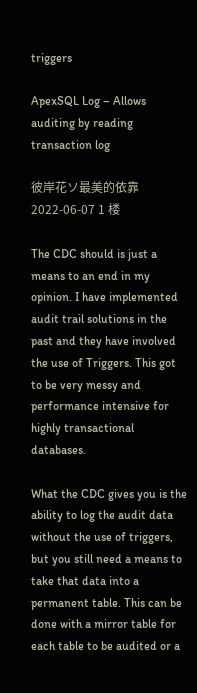triggers

ApexSQL Log – Allows auditing by reading transaction log

彼岸花ソ最美的依靠 2022-06-07 1 楼

The CDC should is just a means to an end in my opinion. I have implemented audit trail solutions in the past and they have involved the use of Triggers. This got to be very messy and performance intensive for highly transactional databases.

What the CDC gives you is the ability to log the audit data without the use of triggers, but you still need a means to take that data into a permanent table. This can be done with a mirror table for each table to be audited or a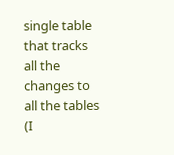single table that tracks all the changes to all the tables (I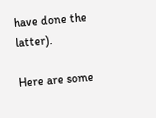have done the latter).

Here are some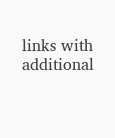links with additional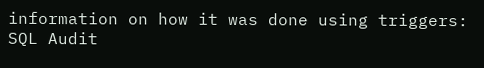information on how it was done using triggers:
SQL Audit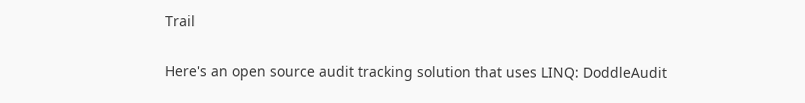Trail

Here's an open source audit tracking solution that uses LINQ: DoddleAudit